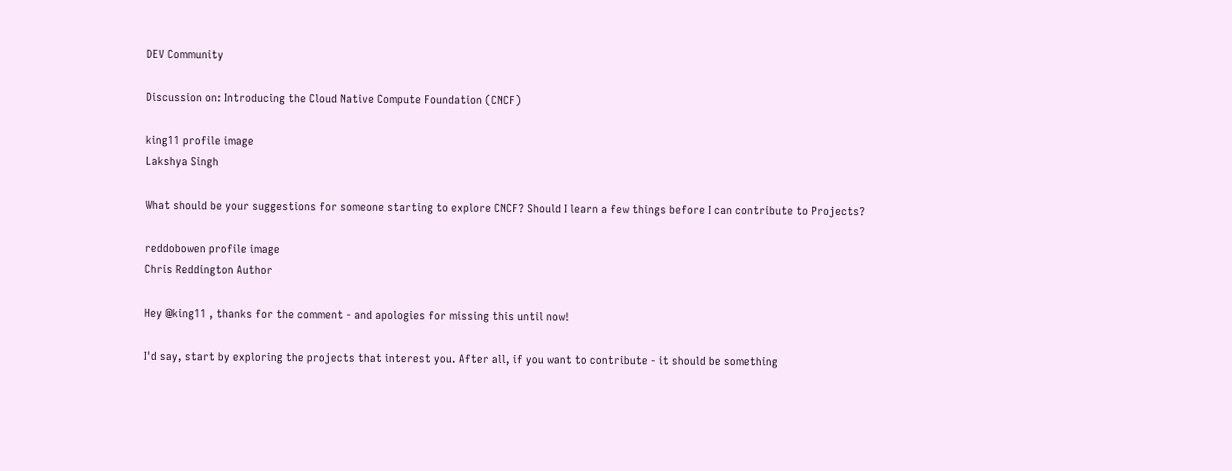DEV Community

Discussion on: Introducing the Cloud Native Compute Foundation (CNCF)

king11 profile image
Lakshya Singh

What should be your suggestions for someone starting to explore CNCF? Should I learn a few things before I can contribute to Projects?

reddobowen profile image
Chris Reddington Author

Hey @king11 , thanks for the comment - and apologies for missing this until now!

I'd say, start by exploring the projects that interest you. After all, if you want to contribute - it should be something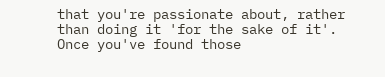that you're passionate about, rather than doing it 'for the sake of it'. Once you've found those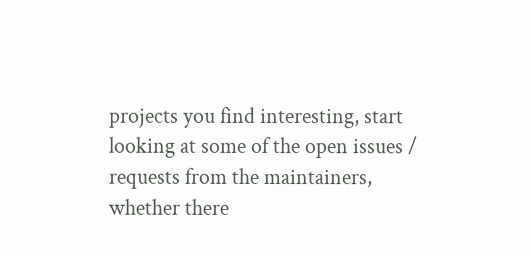projects you find interesting, start looking at some of the open issues / requests from the maintainers, whether there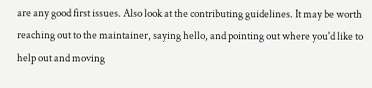are any good first issues. Also look at the contributing guidelines. It may be worth reaching out to the maintainer, saying hello, and pointing out where you'd like to help out and moving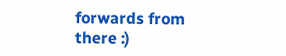forwards from there :)